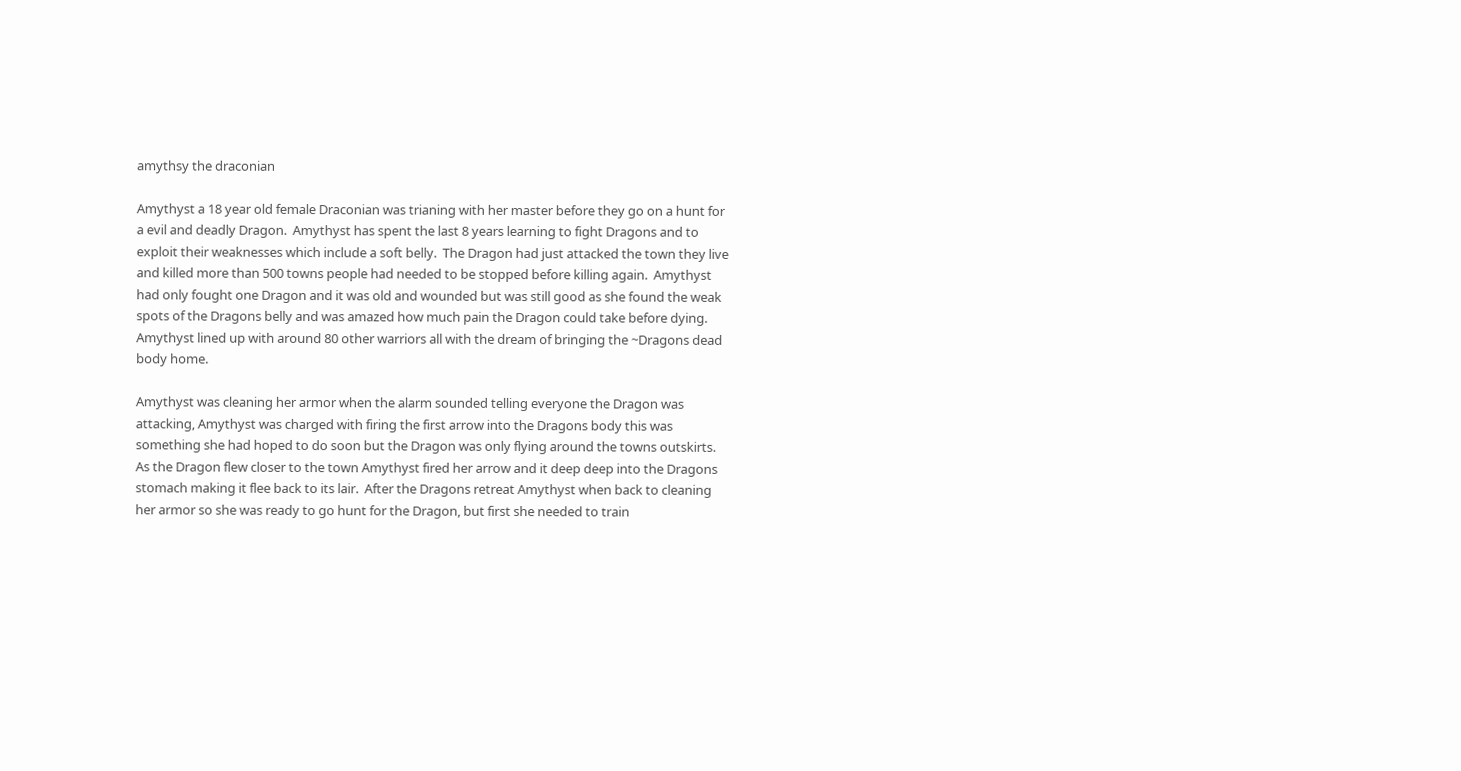amythsy the draconian

Amythyst a 18 year old female Draconian was trianing with her master before they go on a hunt for a evil and deadly Dragon.  Amythyst has spent the last 8 years learning to fight Dragons and to exploit their weaknesses which include a soft belly.  The Dragon had just attacked the town they live and killed more than 500 towns people had needed to be stopped before killing again.  Amythyst had only fought one Dragon and it was old and wounded but was still good as she found the weak spots of the Dragons belly and was amazed how much pain the Dragon could take before dying.  Amythyst lined up with around 80 other warriors all with the dream of bringing the ~Dragons dead body home.

Amythyst was cleaning her armor when the alarm sounded telling everyone the Dragon was attacking, Amythyst was charged with firing the first arrow into the Dragons body this was something she had hoped to do soon but the Dragon was only flying around the towns outskirts.  As the Dragon flew closer to the town Amythyst fired her arrow and it deep deep into the Dragons stomach making it flee back to its lair.  After the Dragons retreat Amythyst when back to cleaning her armor so she was ready to go hunt for the Dragon, but first she needed to train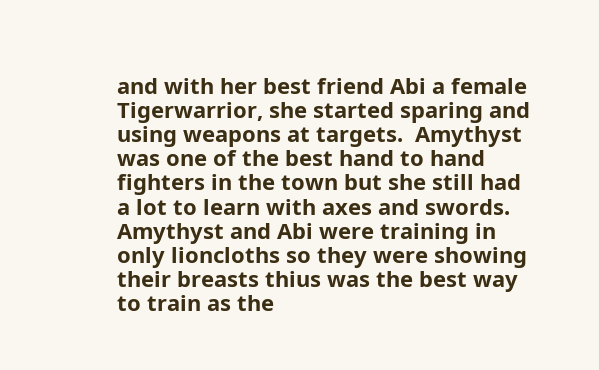and with her best friend Abi a female Tigerwarrior, she started sparing and using weapons at targets.  Amythyst was one of the best hand to hand fighters in the town but she still had a lot to learn with axes and swords.  Amythyst and Abi were training in only lioncloths so they were showing their breasts thius was the best way to train as the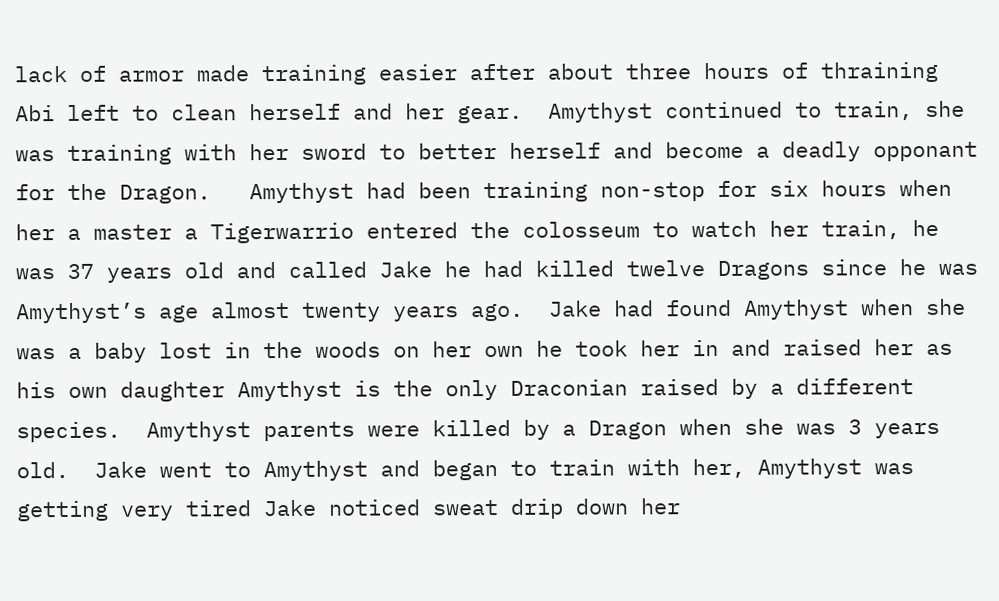lack of armor made training easier after about three hours of thraining Abi left to clean herself and her gear.  Amythyst continued to train, she was training with her sword to better herself and become a deadly opponant for the Dragon.   Amythyst had been training non-stop for six hours when her a master a Tigerwarrio entered the colosseum to watch her train, he was 37 years old and called Jake he had killed twelve Dragons since he was Amythyst’s age almost twenty years ago.  Jake had found Amythyst when she was a baby lost in the woods on her own he took her in and raised her as his own daughter Amythyst is the only Draconian raised by a different species.  Amythyst parents were killed by a Dragon when she was 3 years old.  Jake went to Amythyst and began to train with her, Amythyst was getting very tired Jake noticed sweat drip down her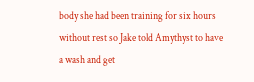body she had been training for six hours without rest so Jake told Amythyst to have a wash and get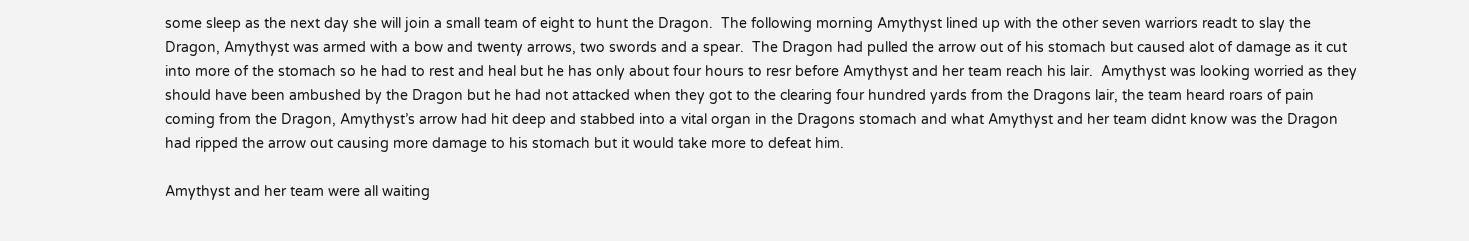some sleep as the next day she will join a small team of eight to hunt the Dragon.  The following morning Amythyst lined up with the other seven warriors readt to slay the Dragon, Amythyst was armed with a bow and twenty arrows, two swords and a spear.  The Dragon had pulled the arrow out of his stomach but caused alot of damage as it cut into more of the stomach so he had to rest and heal but he has only about four hours to resr before Amythyst and her team reach his lair.  Amythyst was looking worried as they should have been ambushed by the Dragon but he had not attacked when they got to the clearing four hundred yards from the Dragons lair, the team heard roars of pain coming from the Dragon, Amythyst’s arrow had hit deep and stabbed into a vital organ in the Dragons stomach and what Amythyst and her team didnt know was the Dragon had ripped the arrow out causing more damage to his stomach but it would take more to defeat him.

Amythyst and her team were all waiting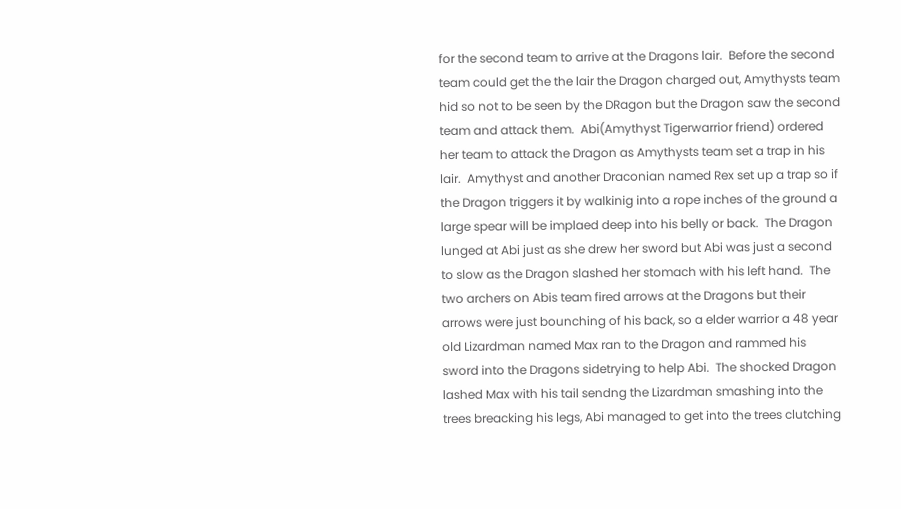for the second team to arrive at the Dragons lair.  Before the second team could get the the lair the Dragon charged out, Amythysts team hid so not to be seen by the DRagon but the Dragon saw the second team and attack them.  Abi(Amythyst Tigerwarrior friend) ordered her team to attack the Dragon as Amythysts team set a trap in his lair.  Amythyst and another Draconian named Rex set up a trap so if the Dragon triggers it by walkinig into a rope inches of the ground a large spear will be implaed deep into his belly or back.  The Dragon lunged at Abi just as she drew her sword but Abi was just a second to slow as the Dragon slashed her stomach with his left hand.  The two archers on Abis team fired arrows at the Dragons but their arrows were just bounching of his back, so a elder warrior a 48 year old Lizardman named Max ran to the Dragon and rammed his sword into the Dragons sidetrying to help Abi.  The shocked Dragon lashed Max with his tail sendng the Lizardman smashing into the trees breacking his legs, Abi managed to get into the trees clutching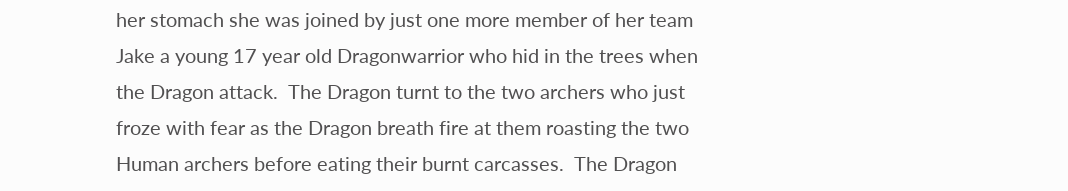her stomach she was joined by just one more member of her team Jake a young 17 year old Dragonwarrior who hid in the trees when the Dragon attack.  The Dragon turnt to the two archers who just froze with fear as the Dragon breath fire at them roasting the two Human archers before eating their burnt carcasses.  The Dragon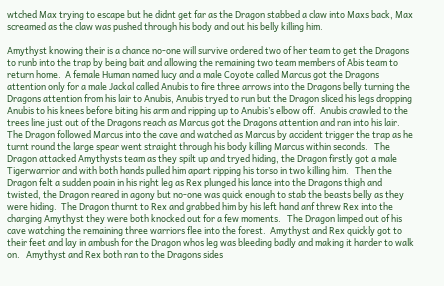wtched Max trying to escape but he didnt get far as the Dragon stabbed a claw into Maxs back, Max screamed as the claw was pushed through his body and out his belly killing him.

Amythyst knowing their is a chance no-one will survive ordered two of her team to get the Dragons to runb into the trap by being bait and allowing the remaining two team members of Abis team to return home.  A female Human named lucy and a male Coyote called Marcus got the Dragons attention only for a male Jackal called Anubis to fire three arrows into the Dragons belly turning the Dragons attention from his lair to Anubis, Anubis tryed to run but the Dragon sliced his legs dropping Anubis to his knees before biting his arm and ripping up to Anubis’s elbow off.  Anubis crawled to the trees line just out of the Dragons reach as Marcus got the Dragons attention and ran into his lair.   The Dragon followed Marcus into the cave and watched as Marcus by accident trigger the trap as he turnt round the large spear went straight through his body killing Marcus within seconds.   The Dragon attacked Amythysts team as they spilt up and tryed hiding, the Dragon firstly got a male Tigerwarrior and with both hands pulled him apart ripping his torso in two killing him.   Then the Dragon felt a sudden poain in his right leg as Rex plunged his lance into the Dragons thigh and twisted, the Dragon reared in agony but no-one was quick enough to stab the beasts belly as they were hiding.  The Dragon thurnt to Rex and grabbed him by his left hand anf threw Rex into the charging Amythyst they were both knocked out for a few moments.   The Dragon limped out of his cave watching the remaining three warriors flee into the forest.  Amythyst and Rex quickly got to their feet and lay in ambush for the Dragon whos leg was bleeding badly and making it harder to walk on.   Amythyst and Rex both ran to the Dragons sides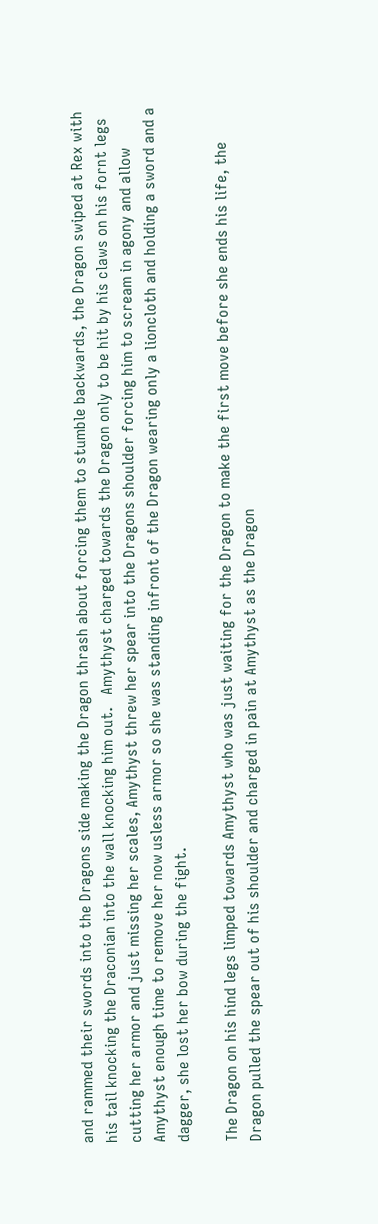and rammed their swords into the Dragons side making the Dragon thrash about forcing them to stumble backwards, the Dragon swiped at Rex with his tail knocking the Draconian into the wall knocking him out.   Amythyst charged towards the Dragon only to be hit by his claws on his fornt legs cutting her armor and just missing her scales, Amythyst threw her spear into the Dragons shoulder forcing him to scream in agony and allow Amythyst enough time to remove her now usless armor so she was standing infront of the Dragon wearing only a lioncloth and holding a sword and a dagger, she lost her bow during the fight.

The Dragon on his hind legs limped towards Amythyst who was just waiting for the Dragon to make the first move before she ends his life, the Dragon pulled the spear out of his shoulder and charged in pain at Amythyst as the Dragon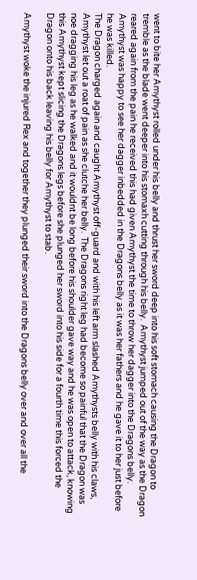went to bite her Amythyst rolled under his belly and thrust her sword deep into his soft stomach causing the Dragon to tremble as the blade went deeper into his stomaxh cutting through his belly.  Amythyst jumped out of the way as the Dragon reared again from the pain he received this had given Amythyst the time to throw her dagger into the Dragons belly.   Amythyst was happy to see her dagger inbedded in the Dragons belly as it was her fathers and he gave it to her just before he was killed.
The Dragon charged again and caught Amythyst off-guard and with his left arm slashed Amythysts belly with his claws, Amythyst let out a roat of pain as she clutche her belly.  The Dragons right leg had become so painful that the Dragon was noe dragging his leg as he walked and it wouldnt be long before his shoulder gave way and he was open to attack, knowing this Amythyst kept slicing the Dragons legs before she plunged her sword into his side for a fourth time this forced the Dragon onto his back leaving his belly for Amythyst to stab.

Amythyst woke the injured Rex and together they plunged their sword into the Dragons belly over and over all the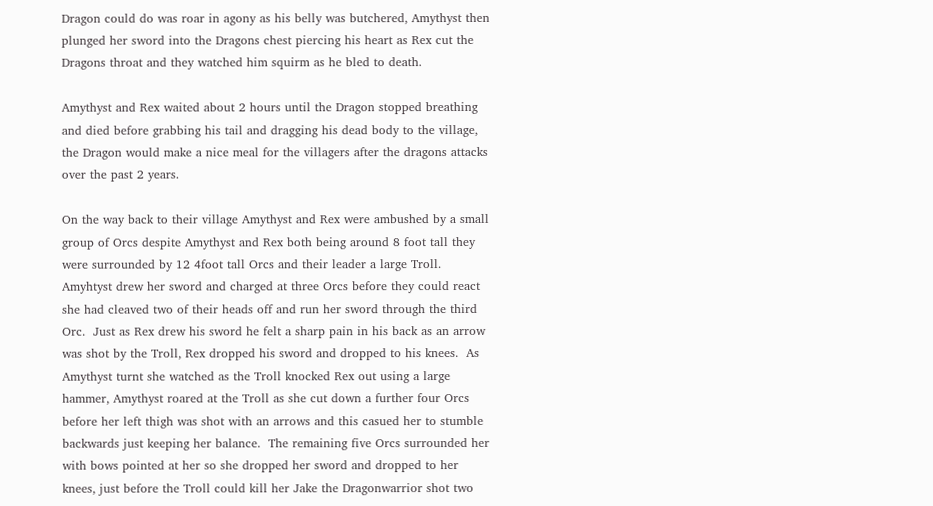Dragon could do was roar in agony as his belly was butchered, Amythyst then plunged her sword into the Dragons chest piercing his heart as Rex cut the Dragons throat and they watched him squirm as he bled to death.

Amythyst and Rex waited about 2 hours until the Dragon stopped breathing and died before grabbing his tail and dragging his dead body to the village, the Dragon would make a nice meal for the villagers after the dragons attacks over the past 2 years.

On the way back to their village Amythyst and Rex were ambushed by a small group of Orcs despite Amythyst and Rex both being around 8 foot tall they were surrounded by 12 4foot tall Orcs and their leader a large Troll.  Amyhtyst drew her sword and charged at three Orcs before they could react she had cleaved two of their heads off and run her sword through the third Orc.  Just as Rex drew his sword he felt a sharp pain in his back as an arrow was shot by the Troll, Rex dropped his sword and dropped to his knees.  As Amythyst turnt she watched as the Troll knocked Rex out using a large hammer, Amythyst roared at the Troll as she cut down a further four Orcs before her left thigh was shot with an arrows and this casued her to stumble backwards just keeping her balance.  The remaining five Orcs surrounded her with bows pointed at her so she dropped her sword and dropped to her knees, just before the Troll could kill her Jake the Dragonwarrior shot two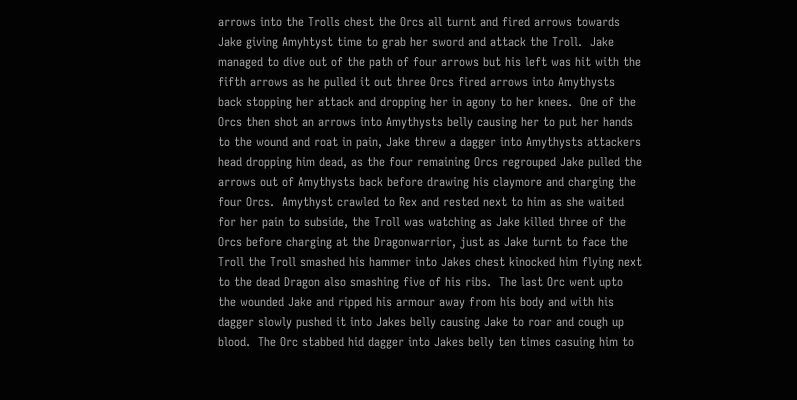arrows into the Trolls chest the Orcs all turnt and fired arrows towards Jake giving Amyhtyst time to grab her sword and attack the Troll.  Jake managed to dive out of the path of four arrows but his left was hit with the fifth arrows as he pulled it out three Orcs fired arrows into Amythysts back stopping her attack and dropping her in agony to her knees.  One of the Orcs then shot an arrows into Amythysts belly causing her to put her hands to the wound and roat in pain, Jake threw a dagger into Amythysts attackers head dropping him dead, as the four remaining Orcs regrouped Jake pulled the arrows out of Amythysts back before drawing his claymore and charging the four Orcs.  Amythyst crawled to Rex and rested next to him as she waited for her pain to subside, the Troll was watching as Jake killed three of the Orcs before charging at the Dragonwarrior, just as Jake turnt to face the Troll the Troll smashed his hammer into Jakes chest kinocked him flying next to the dead Dragon also smashing five of his ribs.  The last Orc went upto the wounded Jake and ripped his armour away from his body and with his dagger slowly pushed it into Jakes belly causing Jake to roar and cough up blood.  The Orc stabbed hid dagger into Jakes belly ten times casuing him to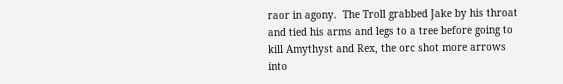raor in agony.  The Troll grabbed Jake by his throat and tied his arms and legs to a tree before going to kill Amythyst and Rex, the orc shot more arrows into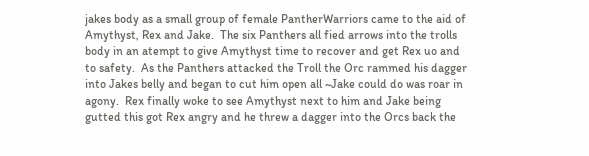jakes body as a small group of female PantherWarriors came to the aid of Amythyst, Rex and Jake.  The six Panthers all fied arrows into the trolls body in an atempt to give Amythyst time to recover and get Rex uo and to safety.  As the Panthers attacked the Troll the Orc rammed his dagger into Jakes belly and began to cut him open all ~Jake could do was roar in agony.  Rex finally woke to see Amythyst next to him and Jake being gutted this got Rex angry and he threw a dagger into the Orcs back the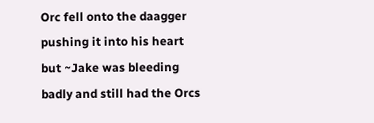Orc fell onto the daagger pushing it into his heart but ~Jake was bleeding badly and still had the Orcs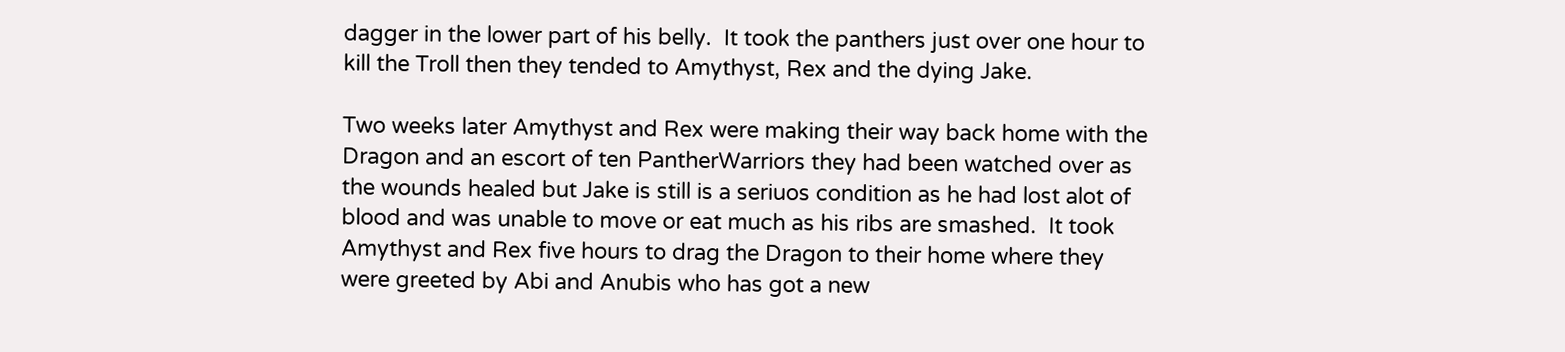dagger in the lower part of his belly.  It took the panthers just over one hour to kill the Troll then they tended to Amythyst, Rex and the dying Jake.

Two weeks later Amythyst and Rex were making their way back home with the Dragon and an escort of ten PantherWarriors they had been watched over as the wounds healed but Jake is still is a seriuos condition as he had lost alot of blood and was unable to move or eat much as his ribs are smashed.  It took Amythyst and Rex five hours to drag the Dragon to their home where they were greeted by Abi and Anubis who has got a new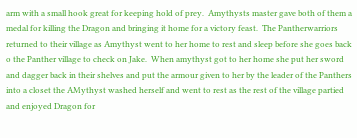arm with a small hook great for keeping hold of prey.  Amythysts master gave both of them a medal for killing the Dragon and bringing it home for a victory feast.  The Pantherwarriors returned to their village as Amythyst went to her home to rest and sleep before she goes back o the Panther village to check on Jake.  When amythyst got to her home she put her sword and dagger back in their shelves and put the armour given to her by the leader of the Panthers into a closet the AMythyst washed herself and went to rest as the rest of the village partied and enjoyed Dragon for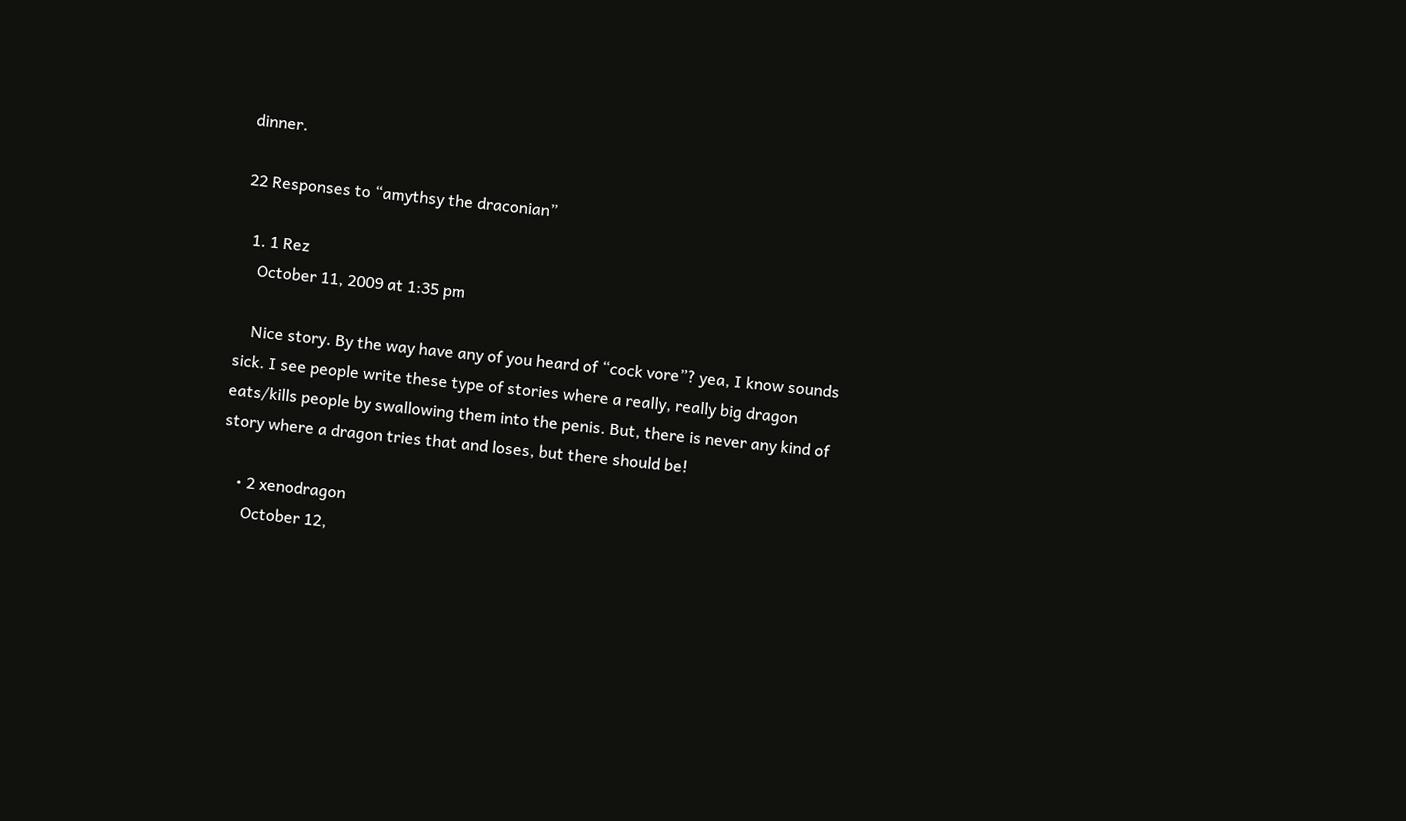dinner.

22 Responses to “amythsy the draconian”

  1. 1 Rez
    October 11, 2009 at 1:35 pm

    Nice story. By the way have any of you heard of “cock vore”? yea, I know sounds sick. I see people write these type of stories where a really, really big dragon eats/kills people by swallowing them into the penis. But, there is never any kind of story where a dragon tries that and loses, but there should be!

    • 2 xenodragon
      October 12,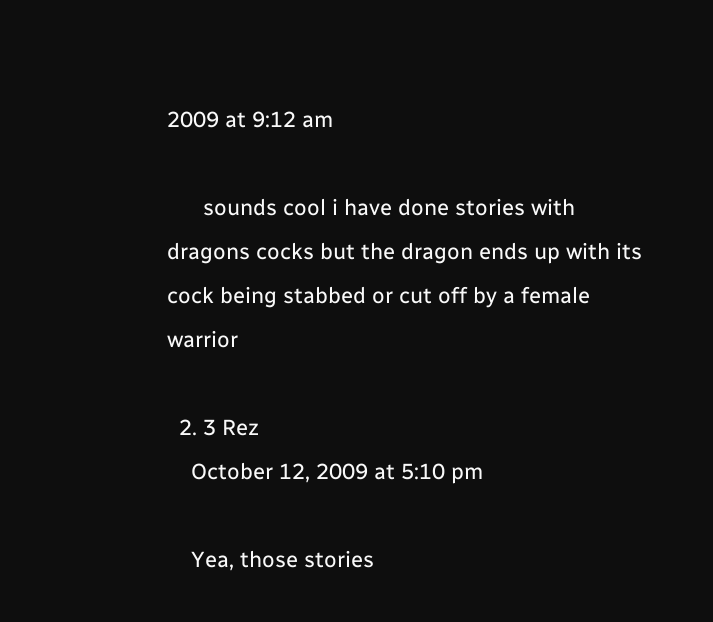2009 at 9:12 am

      sounds cool i have done stories with dragons cocks but the dragon ends up with its cock being stabbed or cut off by a female warrior

  2. 3 Rez
    October 12, 2009 at 5:10 pm

    Yea, those stories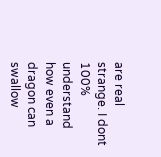are real strange. I dont 100% understand how even a dragon can swallow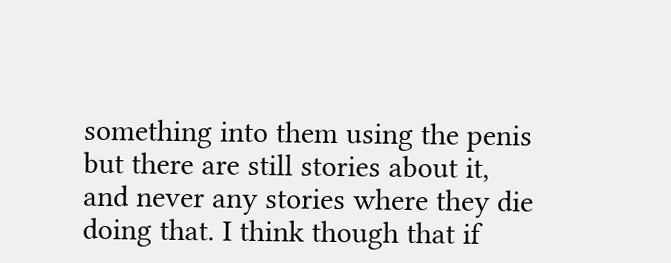something into them using the penis but there are still stories about it, and never any stories where they die doing that. I think though that if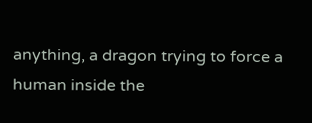anything, a dragon trying to force a human inside the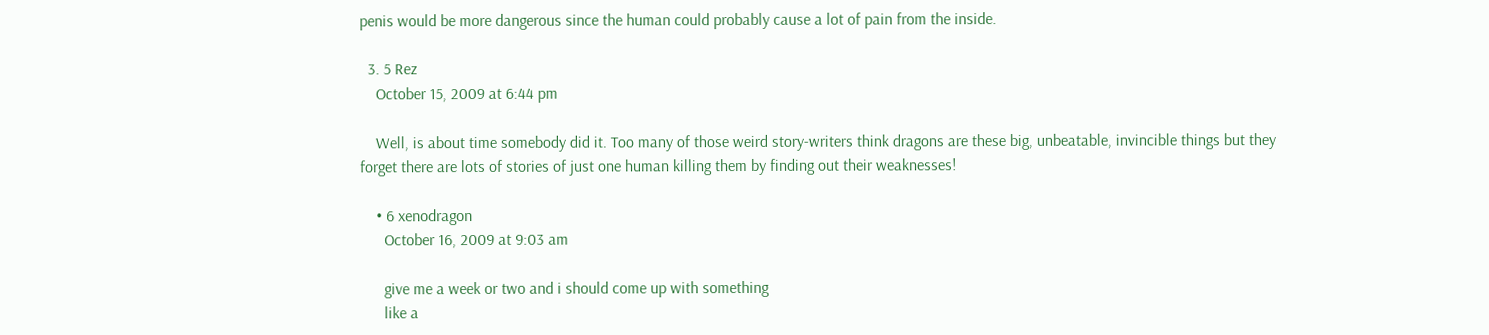penis would be more dangerous since the human could probably cause a lot of pain from the inside.

  3. 5 Rez
    October 15, 2009 at 6:44 pm

    Well, is about time somebody did it. Too many of those weird story-writers think dragons are these big, unbeatable, invincible things but they forget there are lots of stories of just one human killing them by finding out their weaknesses!

    • 6 xenodragon
      October 16, 2009 at 9:03 am

      give me a week or two and i should come up with something
      like a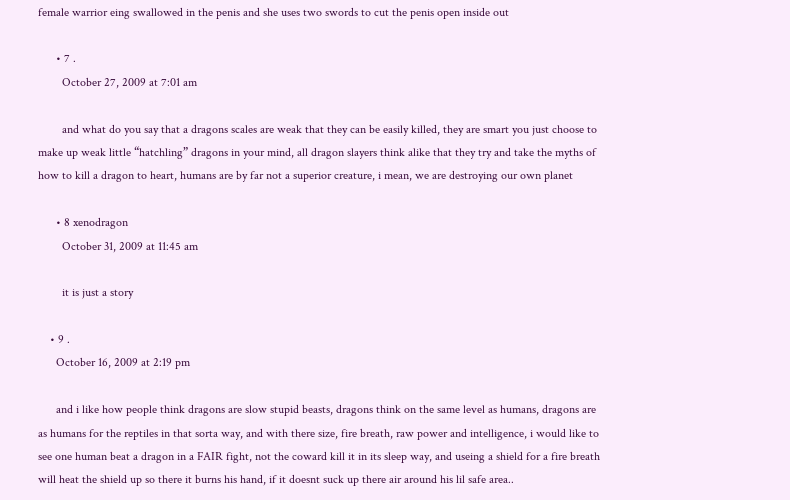female warrior eing swallowed in the penis and she uses two swords to cut the penis open inside out

      • 7 .
        October 27, 2009 at 7:01 am

        and what do you say that a dragons scales are weak that they can be easily killed, they are smart you just choose to make up weak little “hatchling” dragons in your mind, all dragon slayers think alike that they try and take the myths of how to kill a dragon to heart, humans are by far not a superior creature, i mean, we are destroying our own planet

      • 8 xenodragon
        October 31, 2009 at 11:45 am

        it is just a story

    • 9 .
      October 16, 2009 at 2:19 pm

      and i like how people think dragons are slow stupid beasts, dragons think on the same level as humans, dragons are as humans for the reptiles in that sorta way, and with there size, fire breath, raw power and intelligence, i would like to see one human beat a dragon in a FAIR fight, not the coward kill it in its sleep way, and useing a shield for a fire breath will heat the shield up so there it burns his hand, if it doesnt suck up there air around his lil safe area..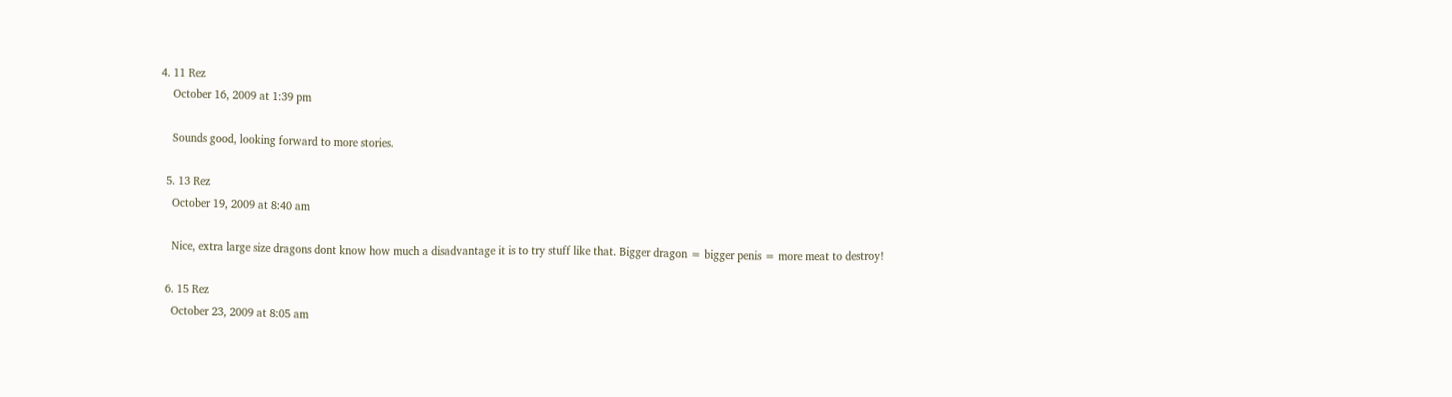4. 11 Rez
    October 16, 2009 at 1:39 pm

    Sounds good, looking forward to more stories.

  5. 13 Rez
    October 19, 2009 at 8:40 am

    Nice, extra large size dragons dont know how much a disadvantage it is to try stuff like that. Bigger dragon = bigger penis = more meat to destroy!

  6. 15 Rez
    October 23, 2009 at 8:05 am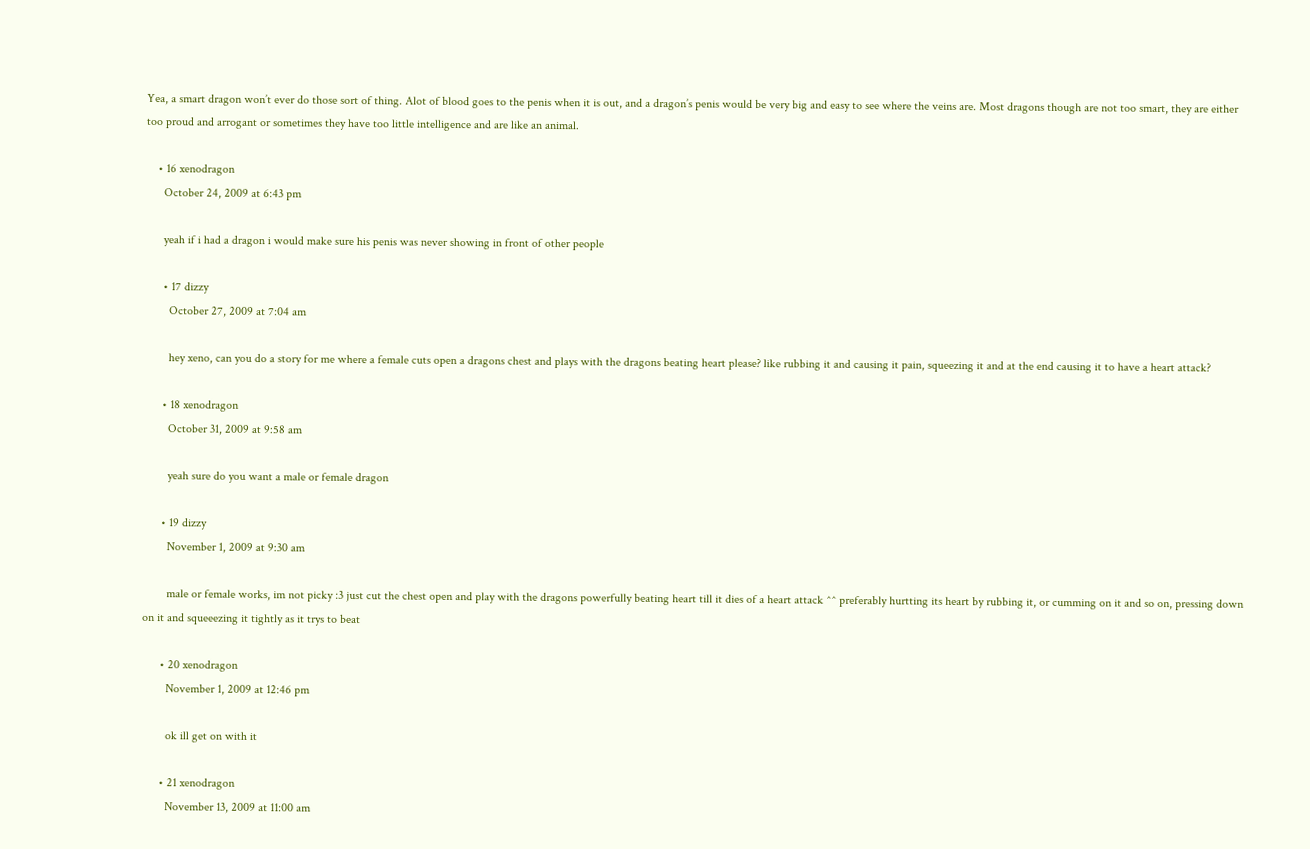Yea, a smart dragon won’t ever do those sort of thing. Alot of blood goes to the penis when it is out, and a dragon’s penis would be very big and easy to see where the veins are. Most dragons though are not too smart, they are either too proud and arrogant or sometimes they have too little intelligence and are like an animal.

    • 16 xenodragon
      October 24, 2009 at 6:43 pm

      yeah if i had a dragon i would make sure his penis was never showing in front of other people

      • 17 dizzy
        October 27, 2009 at 7:04 am

        hey xeno, can you do a story for me where a female cuts open a dragons chest and plays with the dragons beating heart please? like rubbing it and causing it pain, squeezing it and at the end causing it to have a heart attack?

      • 18 xenodragon
        October 31, 2009 at 9:58 am

        yeah sure do you want a male or female dragon

      • 19 dizzy
        November 1, 2009 at 9:30 am

        male or female works, im not picky :3 just cut the chest open and play with the dragons powerfully beating heart till it dies of a heart attack ^^ preferably hurtting its heart by rubbing it, or cumming on it and so on, pressing down on it and squeeezing it tightly as it trys to beat

      • 20 xenodragon
        November 1, 2009 at 12:46 pm

        ok ill get on with it

      • 21 xenodragon
        November 13, 2009 at 11:00 am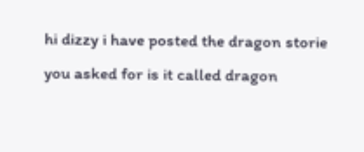hi dizzy i have posted the dragon storie you asked for is it called dragon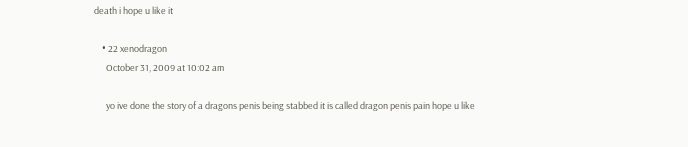death i hope u like it

    • 22 xenodragon
      October 31, 2009 at 10:02 am

      yo ive done the story of a dragons penis being stabbed it is called dragon penis pain hope u like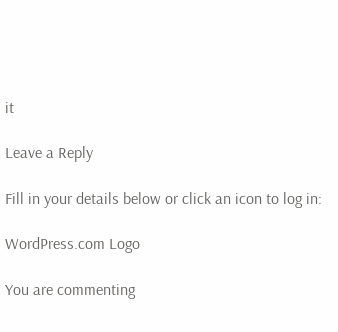it

Leave a Reply

Fill in your details below or click an icon to log in:

WordPress.com Logo

You are commenting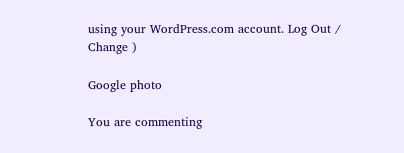using your WordPress.com account. Log Out /  Change )

Google photo

You are commenting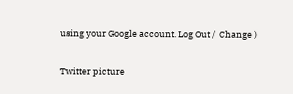using your Google account. Log Out /  Change )

Twitter picture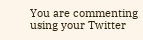You are commenting using your Twitter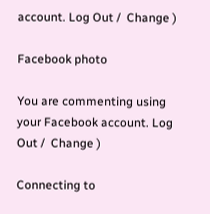account. Log Out /  Change )

Facebook photo

You are commenting using your Facebook account. Log Out /  Change )

Connecting to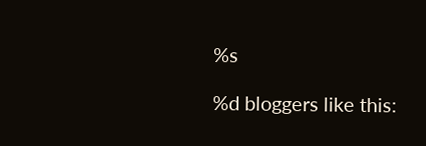%s

%d bloggers like this: